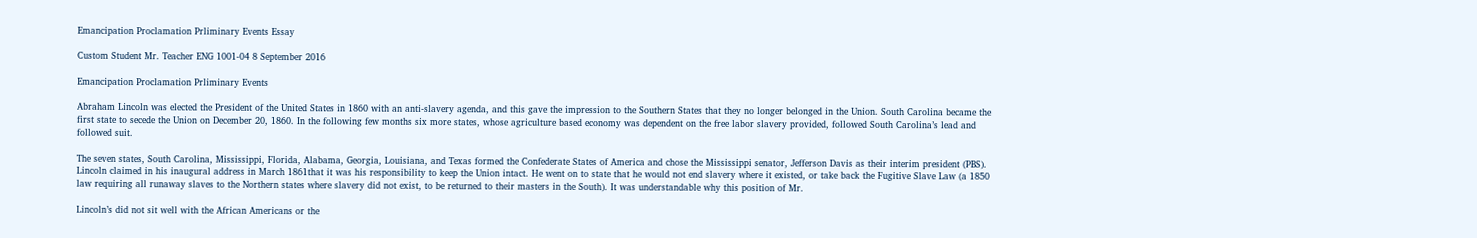Emancipation Proclamation Prliminary Events Essay

Custom Student Mr. Teacher ENG 1001-04 8 September 2016

Emancipation Proclamation Prliminary Events

Abraham Lincoln was elected the President of the United States in 1860 with an anti-slavery agenda, and this gave the impression to the Southern States that they no longer belonged in the Union. South Carolina became the first state to secede the Union on December 20, 1860. In the following few months six more states, whose agriculture based economy was dependent on the free labor slavery provided, followed South Carolina’s lead and followed suit.

The seven states, South Carolina, Mississippi, Florida, Alabama, Georgia, Louisiana, and Texas formed the Confederate States of America and chose the Mississippi senator, Jefferson Davis as their interim president (PBS). Lincoln claimed in his inaugural address in March 1861that it was his responsibility to keep the Union intact. He went on to state that he would not end slavery where it existed, or take back the Fugitive Slave Law (a 1850 law requiring all runaway slaves to the Northern states where slavery did not exist, to be returned to their masters in the South). It was understandable why this position of Mr.

Lincoln’s did not sit well with the African Americans or the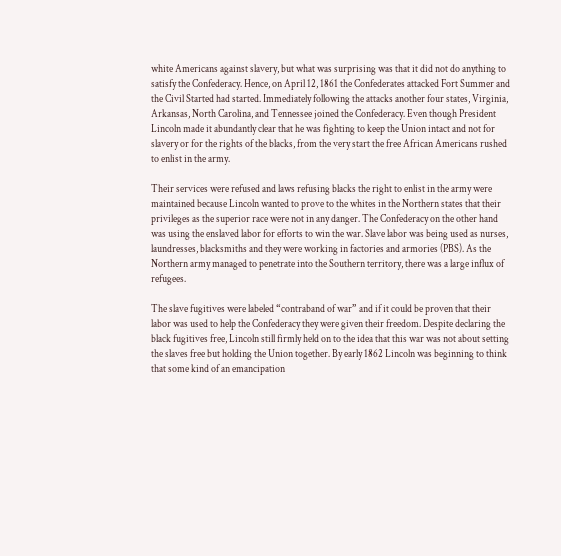white Americans against slavery, but what was surprising was that it did not do anything to satisfy the Confederacy. Hence, on April 12, 1861 the Confederates attacked Fort Summer and the Civil Started had started. Immediately following the attacks another four states, Virginia, Arkansas, North Carolina, and Tennessee joined the Confederacy. Even though President Lincoln made it abundantly clear that he was fighting to keep the Union intact and not for slavery or for the rights of the blacks, from the very start the free African Americans rushed to enlist in the army.

Their services were refused and laws refusing blacks the right to enlist in the army were maintained because Lincoln wanted to prove to the whites in the Northern states that their privileges as the superior race were not in any danger. The Confederacy on the other hand was using the enslaved labor for efforts to win the war. Slave labor was being used as nurses, laundresses, blacksmiths and they were working in factories and armories (PBS). As the Northern army managed to penetrate into the Southern territory, there was a large influx of refugees.

The slave fugitives were labeled “contraband of war” and if it could be proven that their labor was used to help the Confederacy they were given their freedom. Despite declaring the black fugitives free, Lincoln still firmly held on to the idea that this war was not about setting the slaves free but holding the Union together. By early 1862 Lincoln was beginning to think that some kind of an emancipation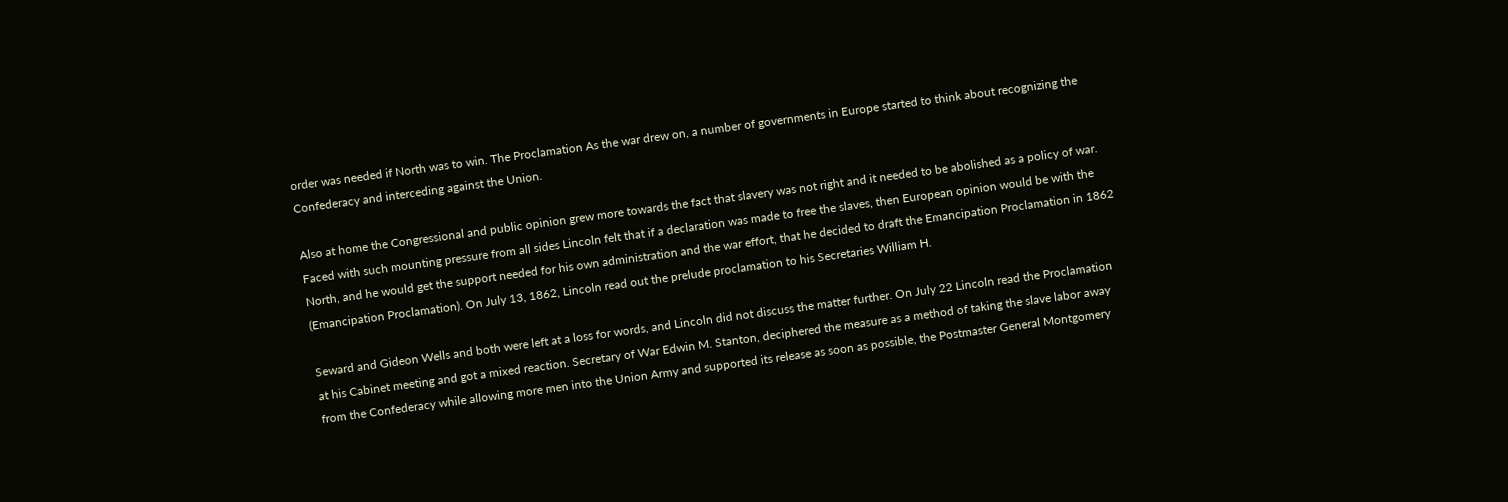order was needed if North was to win. The Proclamation As the war drew on, a number of governments in Europe started to think about recognizing the Confederacy and interceding against the Union.

Also at home the Congressional and public opinion grew more towards the fact that slavery was not right and it needed to be abolished as a policy of war. Faced with such mounting pressure from all sides Lincoln felt that if a declaration was made to free the slaves, then European opinion would be with the North, and he would get the support needed for his own administration and the war effort, that he decided to draft the Emancipation Proclamation in 1862 (Emancipation Proclamation). On July 13, 1862, Lincoln read out the prelude proclamation to his Secretaries William H.

Seward and Gideon Wells and both were left at a loss for words, and Lincoln did not discuss the matter further. On July 22 Lincoln read the Proclamation at his Cabinet meeting and got a mixed reaction. Secretary of War Edwin M. Stanton, deciphered the measure as a method of taking the slave labor away from the Confederacy while allowing more men into the Union Army and supported its release as soon as possible, the Postmaster General Montgomery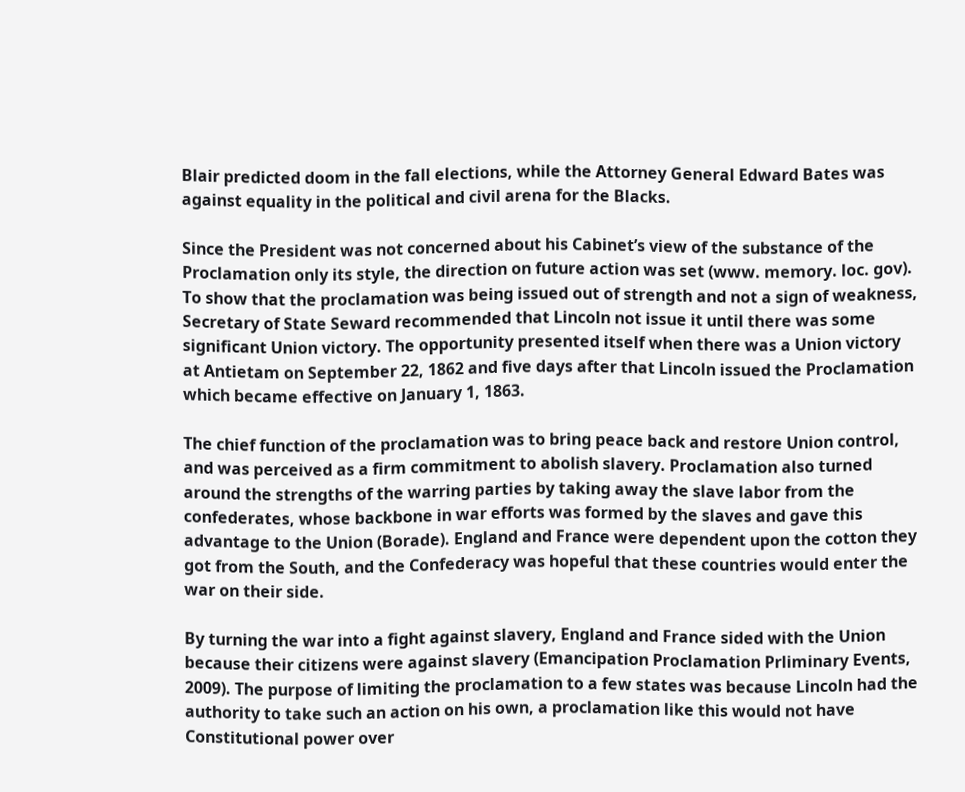Blair predicted doom in the fall elections, while the Attorney General Edward Bates was against equality in the political and civil arena for the Blacks.

Since the President was not concerned about his Cabinet’s view of the substance of the Proclamation only its style, the direction on future action was set (www. memory. loc. gov). To show that the proclamation was being issued out of strength and not a sign of weakness, Secretary of State Seward recommended that Lincoln not issue it until there was some significant Union victory. The opportunity presented itself when there was a Union victory at Antietam on September 22, 1862 and five days after that Lincoln issued the Proclamation which became effective on January 1, 1863.

The chief function of the proclamation was to bring peace back and restore Union control, and was perceived as a firm commitment to abolish slavery. Proclamation also turned around the strengths of the warring parties by taking away the slave labor from the confederates, whose backbone in war efforts was formed by the slaves and gave this advantage to the Union (Borade). England and France were dependent upon the cotton they got from the South, and the Confederacy was hopeful that these countries would enter the war on their side.

By turning the war into a fight against slavery, England and France sided with the Union because their citizens were against slavery (Emancipation Proclamation Prliminary Events, 2009). The purpose of limiting the proclamation to a few states was because Lincoln had the authority to take such an action on his own, a proclamation like this would not have Constitutional power over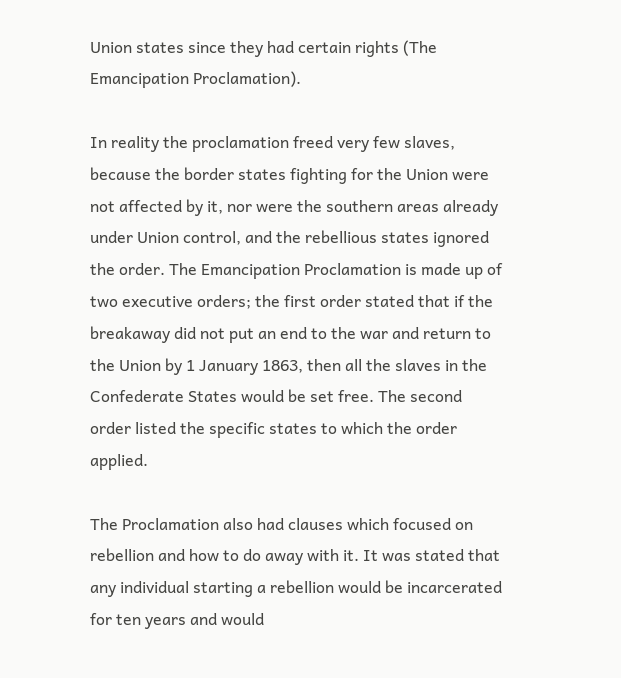Union states since they had certain rights (The Emancipation Proclamation).

In reality the proclamation freed very few slaves, because the border states fighting for the Union were not affected by it, nor were the southern areas already under Union control, and the rebellious states ignored the order. The Emancipation Proclamation is made up of two executive orders; the first order stated that if the breakaway did not put an end to the war and return to the Union by 1 January 1863, then all the slaves in the Confederate States would be set free. The second order listed the specific states to which the order applied.

The Proclamation also had clauses which focused on rebellion and how to do away with it. It was stated that any individual starting a rebellion would be incarcerated for ten years and would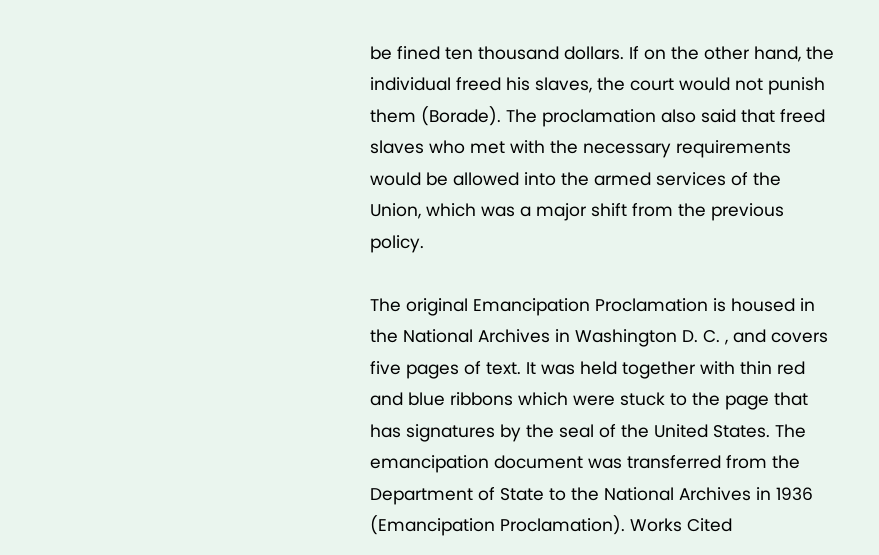be fined ten thousand dollars. If on the other hand, the individual freed his slaves, the court would not punish them (Borade). The proclamation also said that freed slaves who met with the necessary requirements would be allowed into the armed services of the Union, which was a major shift from the previous policy.

The original Emancipation Proclamation is housed in the National Archives in Washington D. C. , and covers five pages of text. It was held together with thin red and blue ribbons which were stuck to the page that has signatures by the seal of the United States. The emancipation document was transferred from the Department of State to the National Archives in 1936 (Emancipation Proclamation). Works Cited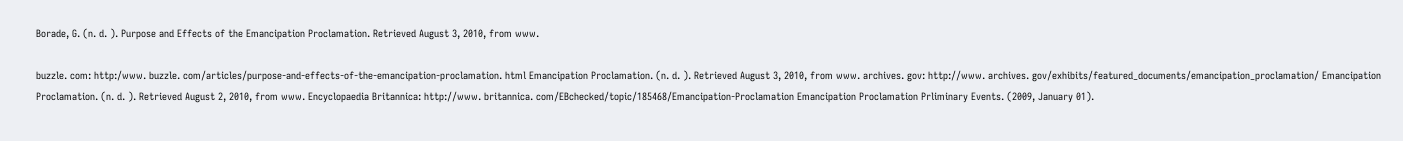Borade, G. (n. d. ). Purpose and Effects of the Emancipation Proclamation. Retrieved August 3, 2010, from www.

buzzle. com: http:/www. buzzle. com/articles/purpose-and-effects-of-the-emancipation-proclamation. html Emancipation Proclamation. (n. d. ). Retrieved August 3, 2010, from www. archives. gov: http://www. archives. gov/exhibits/featured_documents/emancipation_proclamation/ Emancipation Proclamation. (n. d. ). Retrieved August 2, 2010, from www. Encyclopaedia Britannica: http://www. britannica. com/EBchecked/topic/185468/Emancipation-Proclamation Emancipation Proclamation Prliminary Events. (2009, January 01).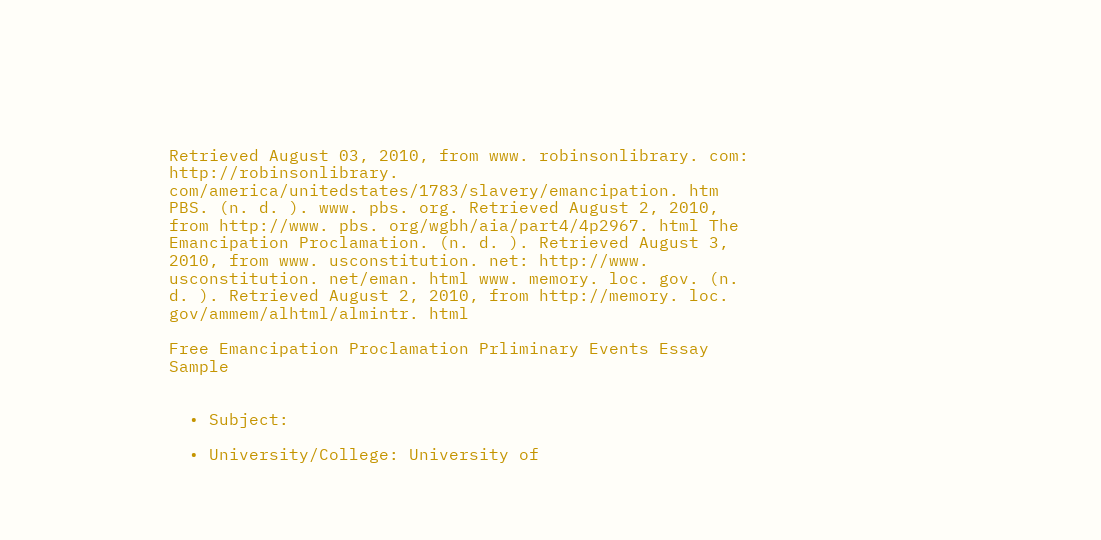Retrieved August 03, 2010, from www. robinsonlibrary. com: http://robinsonlibrary. com/america/unitedstates/1783/slavery/emancipation. htm PBS. (n. d. ). www. pbs. org. Retrieved August 2, 2010, from http://www. pbs. org/wgbh/aia/part4/4p2967. html The Emancipation Proclamation. (n. d. ). Retrieved August 3, 2010, from www. usconstitution. net: http://www. usconstitution. net/eman. html www. memory. loc. gov. (n. d. ). Retrieved August 2, 2010, from http://memory. loc. gov/ammem/alhtml/almintr. html

Free Emancipation Proclamation Prliminary Events Essay Sample


  • Subject:

  • University/College: University of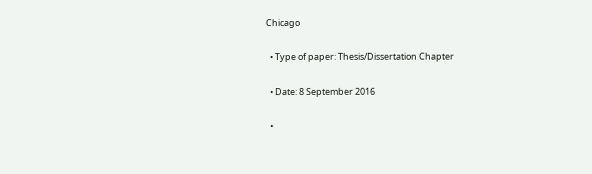Chicago

  • Type of paper: Thesis/Dissertation Chapter

  • Date: 8 September 2016

  •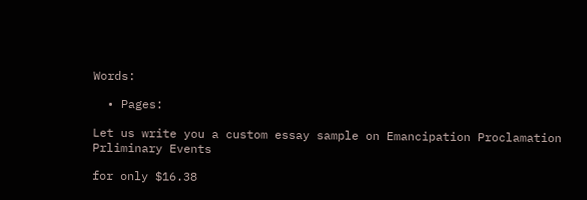Words:

  • Pages:

Let us write you a custom essay sample on Emancipation Proclamation Prliminary Events

for only $16.38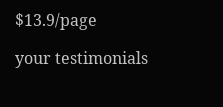$13.9/page

your testimonials